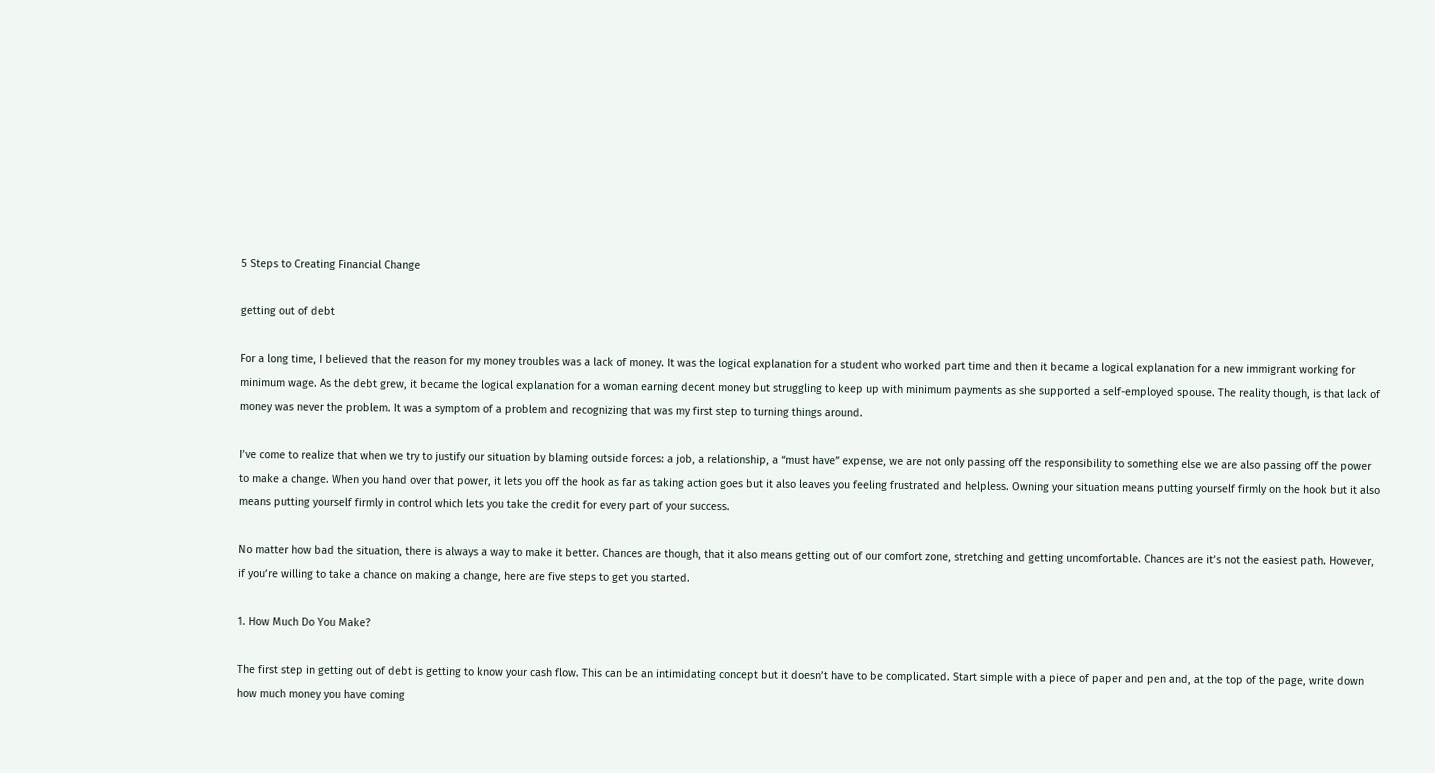5 Steps to Creating Financial Change

getting out of debt

For a long time, I believed that the reason for my money troubles was a lack of money. It was the logical explanation for a student who worked part time and then it became a logical explanation for a new immigrant working for minimum wage. As the debt grew, it became the logical explanation for a woman earning decent money but struggling to keep up with minimum payments as she supported a self-employed spouse. The reality though, is that lack of money was never the problem. It was a symptom of a problem and recognizing that was my first step to turning things around.

I’ve come to realize that when we try to justify our situation by blaming outside forces: a job, a relationship, a “must have” expense, we are not only passing off the responsibility to something else we are also passing off the power to make a change. When you hand over that power, it lets you off the hook as far as taking action goes but it also leaves you feeling frustrated and helpless. Owning your situation means putting yourself firmly on the hook but it also means putting yourself firmly in control which lets you take the credit for every part of your success.

No matter how bad the situation, there is always a way to make it better. Chances are though, that it also means getting out of our comfort zone, stretching and getting uncomfortable. Chances are it’s not the easiest path. However, if you’re willing to take a chance on making a change, here are five steps to get you started.

1. How Much Do You Make?

The first step in getting out of debt is getting to know your cash flow. This can be an intimidating concept but it doesn’t have to be complicated. Start simple with a piece of paper and pen and, at the top of the page, write down how much money you have coming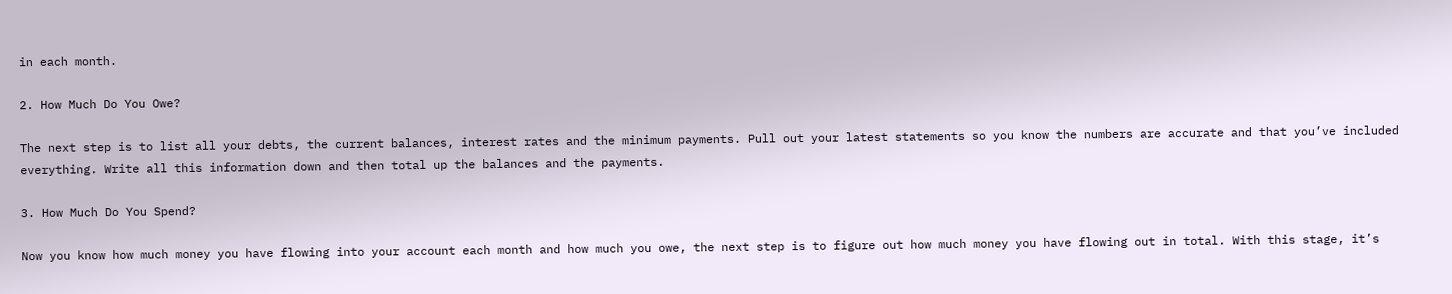in each month.

2. How Much Do You Owe?

The next step is to list all your debts, the current balances, interest rates and the minimum payments. Pull out your latest statements so you know the numbers are accurate and that you’ve included everything. Write all this information down and then total up the balances and the payments.

3. How Much Do You Spend?

Now you know how much money you have flowing into your account each month and how much you owe, the next step is to figure out how much money you have flowing out in total. With this stage, it’s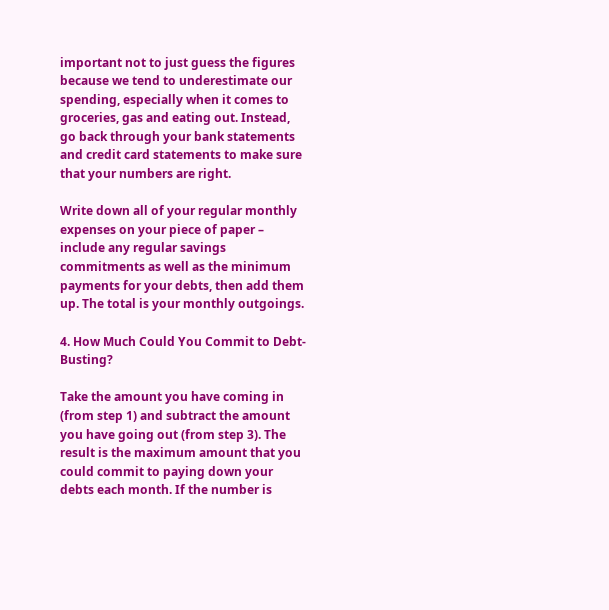important not to just guess the figures because we tend to underestimate our spending, especially when it comes to groceries, gas and eating out. Instead, go back through your bank statements and credit card statements to make sure that your numbers are right.

Write down all of your regular monthly expenses on your piece of paper – include any regular savings commitments as well as the minimum payments for your debts, then add them up. The total is your monthly outgoings.

4. How Much Could You Commit to Debt-Busting?

Take the amount you have coming in (from step 1) and subtract the amount you have going out (from step 3). The result is the maximum amount that you could commit to paying down your debts each month. If the number is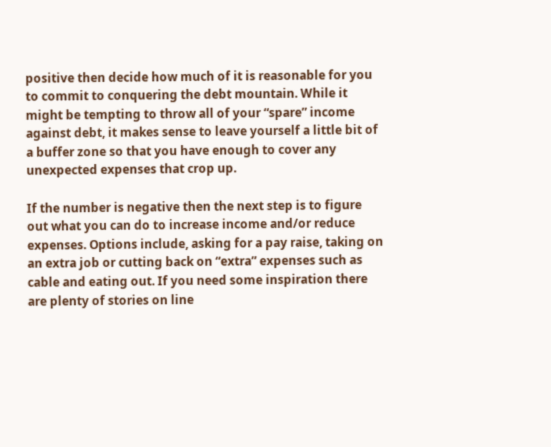positive then decide how much of it is reasonable for you to commit to conquering the debt mountain. While it might be tempting to throw all of your “spare” income against debt, it makes sense to leave yourself a little bit of a buffer zone so that you have enough to cover any unexpected expenses that crop up.

If the number is negative then the next step is to figure out what you can do to increase income and/or reduce expenses. Options include, asking for a pay raise, taking on an extra job or cutting back on “extra” expenses such as cable and eating out. If you need some inspiration there are plenty of stories on line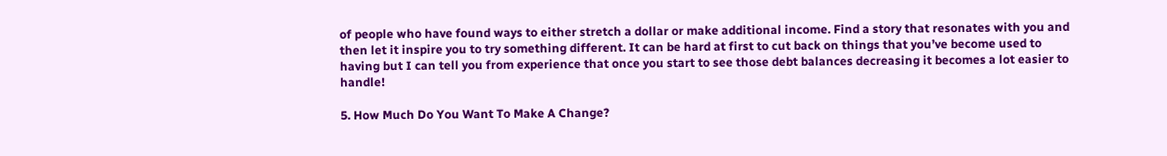of people who have found ways to either stretch a dollar or make additional income. Find a story that resonates with you and then let it inspire you to try something different. It can be hard at first to cut back on things that you’ve become used to having but I can tell you from experience that once you start to see those debt balances decreasing it becomes a lot easier to handle!

5. How Much Do You Want To Make A Change?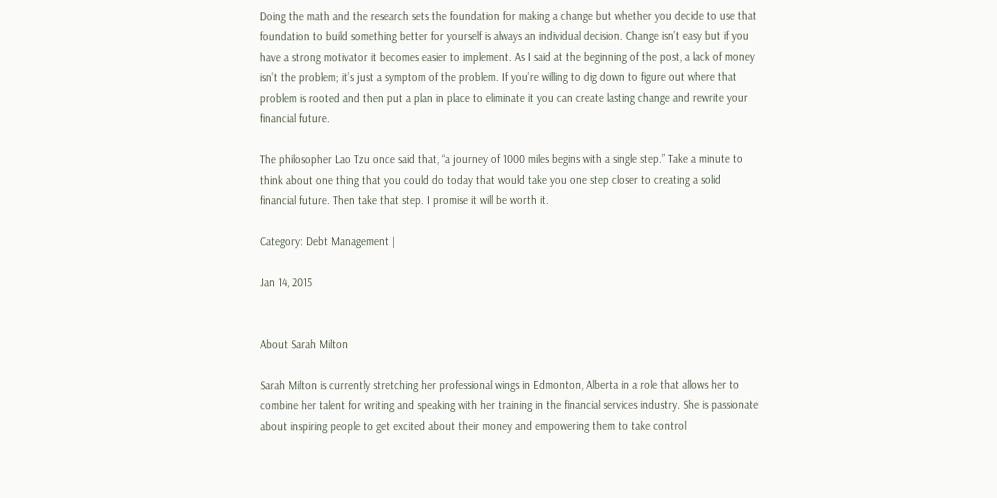Doing the math and the research sets the foundation for making a change but whether you decide to use that foundation to build something better for yourself is always an individual decision. Change isn’t easy but if you have a strong motivator it becomes easier to implement. As I said at the beginning of the post, a lack of money isn’t the problem; it’s just a symptom of the problem. If you’re willing to dig down to figure out where that problem is rooted and then put a plan in place to eliminate it you can create lasting change and rewrite your financial future.

The philosopher Lao Tzu once said that, “a journey of 1000 miles begins with a single step.” Take a minute to think about one thing that you could do today that would take you one step closer to creating a solid financial future. Then take that step. I promise it will be worth it.

Category: Debt Management |

Jan 14, 2015


About Sarah Milton

Sarah Milton is currently stretching her professional wings in Edmonton, Alberta in a role that allows her to combine her talent for writing and speaking with her training in the financial services industry. She is passionate about inspiring people to get excited about their money and empowering them to take control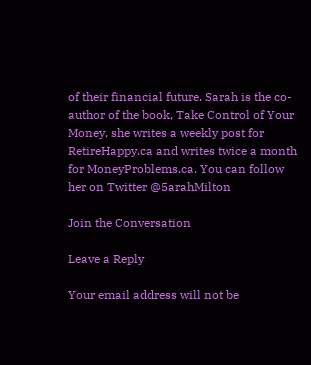of their financial future. Sarah is the co-author of the book, Take Control of Your Money, she writes a weekly post for RetireHappy.ca and writes twice a month for MoneyProblems.ca. You can follow her on Twitter @5arahMilton

Join the Conversation

Leave a Reply

Your email address will not be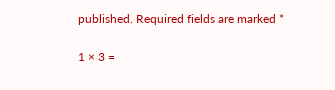published. Required fields are marked *

1 × 3 =